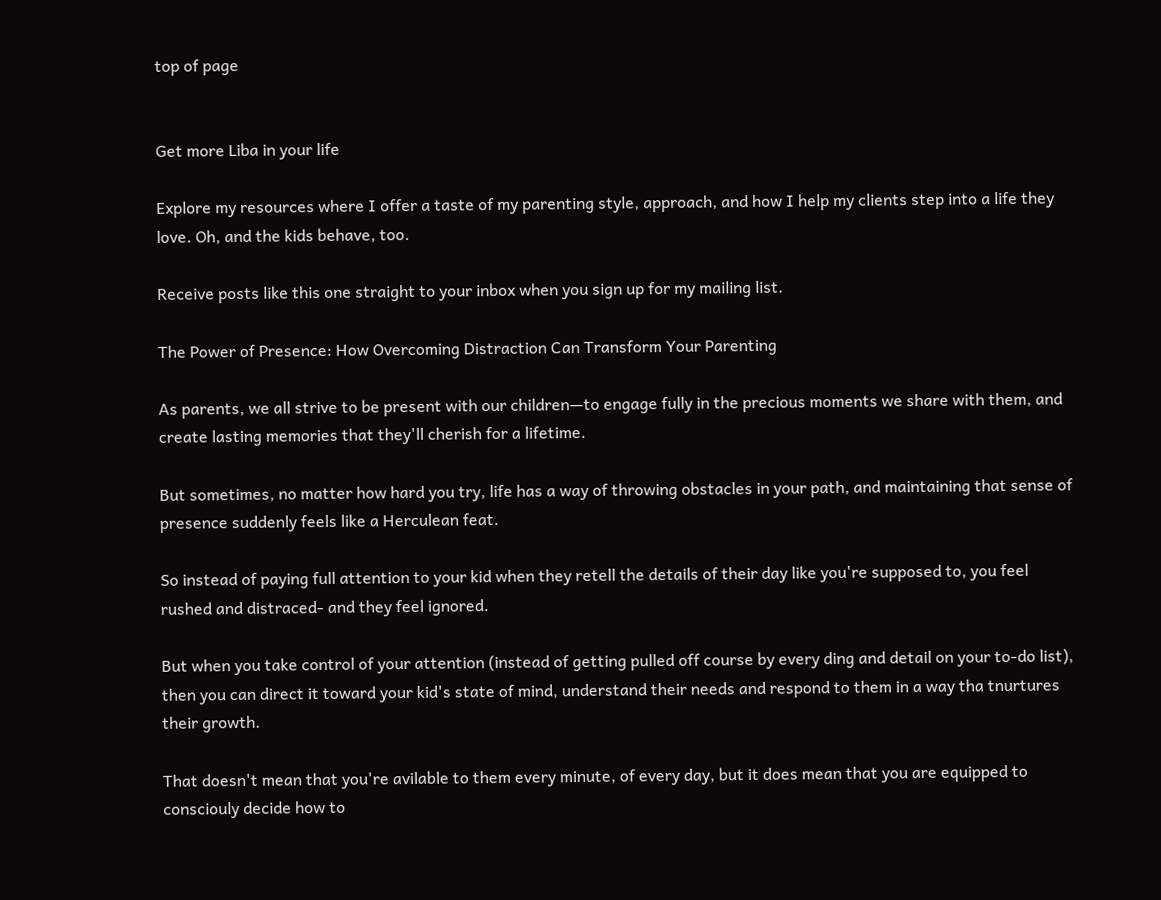top of page


Get more Liba in your life

Explore my resources where I offer a taste of my parenting style, approach, and how I help my clients step into a life they love. Oh, and the kids behave, too.

Receive posts like this one straight to your inbox when you sign up for my mailing list.

The Power of Presence: How Overcoming Distraction Can Transform Your Parenting

As parents, we all strive to be present with our children—to engage fully in the precious moments we share with them, and create lasting memories that they'll cherish for a lifetime.

But sometimes, no matter how hard you try, life has a way of throwing obstacles in your path, and maintaining that sense of presence suddenly feels like a Herculean feat.

So instead of paying full attention to your kid when they retell the details of their day like you're supposed to, you feel rushed and distraced- and they feel ignored.

But when you take control of your attention (instead of getting pulled off course by every ding and detail on your to-do list), then you can direct it toward your kid's state of mind, understand their needs and respond to them in a way tha tnurtures their growth.

That doesn't mean that you're avilable to them every minute, of every day, but it does mean that you are equipped to consciouly decide how to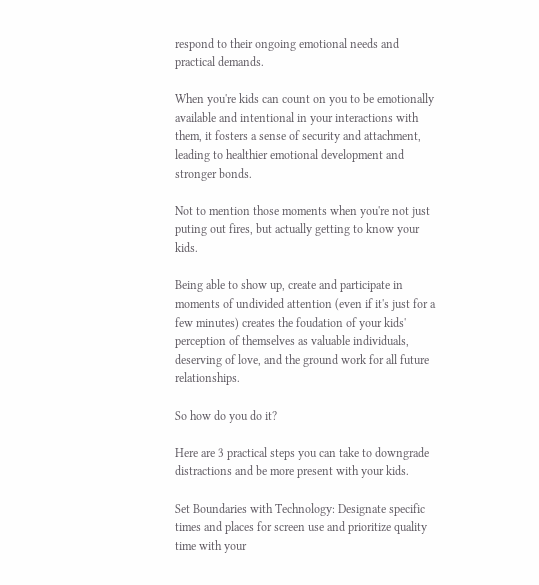respond to their ongoing emotional needs and practical demands.

When you're kids can count on you to be emotionally available and intentional in your interactions with them, it fosters a sense of security and attachment, leading to healthier emotional development and stronger bonds.

Not to mention those moments when you're not just puting out fires, but actually getting to know your kids.

Being able to show up, create and participate in moments of undivided attention (even if it's just for a few minutes) creates the foudation of your kids' perception of themselves as valuable individuals, deserving of love, and the ground work for all future relationships.

So how do you do it?

Here are 3 practical steps you can take to downgrade distractions and be more present with your kids.

Set Boundaries with Technology: Designate specific times and places for screen use and prioritize quality time with your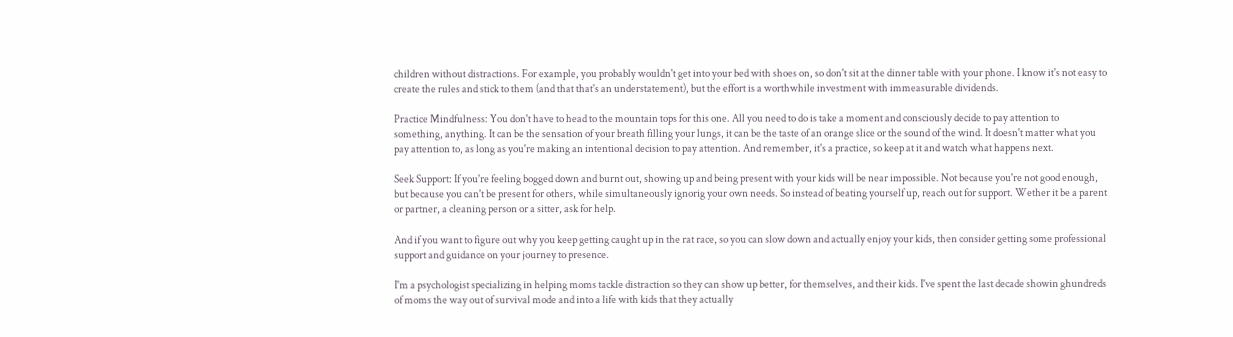children without distractions. For example, you probably wouldn't get into your bed with shoes on, so don't sit at the dinner table with your phone. I know it's not easy to create the rules and stick to them (and that that's an understatement), but the effort is a worthwhile investment with immeasurable dividends.

Practice Mindfulness: You don't have to head to the mountain tops for this one. All you need to do is take a moment and consciously decide to pay attention to something, anything. It can be the sensation of your breath filling your lungs, it can be the taste of an orange slice or the sound of the wind. It doesn't matter what you pay attention to, as long as you're making an intentional decision to pay attention. And remember, it's a practice, so keep at it and watch what happens next.

Seek Support: If you're feeling bogged down and burnt out, showing up and being present with your kids will be near impossible. Not because you're not good enough, but because you can't be present for others, while simultaneously ignorig your own needs. So instead of beating yourself up, reach out for support. Wether it be a parent or partner, a cleaning person or a sitter, ask for help.

And if you want to figure out why you keep getting caught up in the rat race, so you can slow down and actually enjoy your kids, then consider getting some professional support and guidance on your journey to presence.

I'm a psychologist specializing in helping moms tackle distraction so they can show up better, for themselves, and their kids. I've spent the last decade showin ghundreds of moms the way out of survival mode and into a life with kids that they actually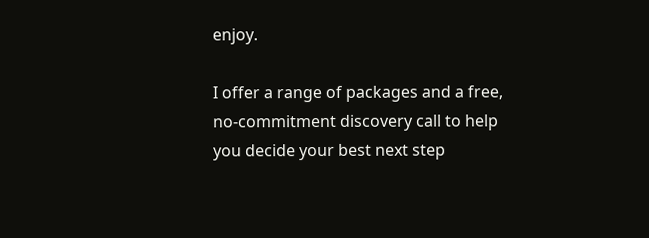enjoy.

I offer a range of packages and a free, no-commitment discovery call to help you decide your best next step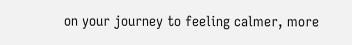on your journey to feeling calmer, more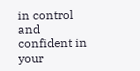in control and confident in your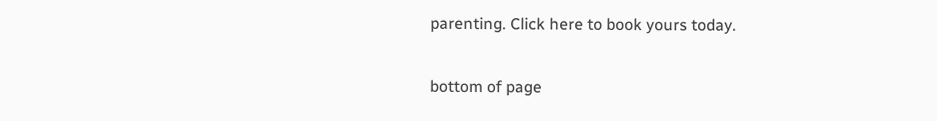parenting. Click here to book yours today.


bottom of page